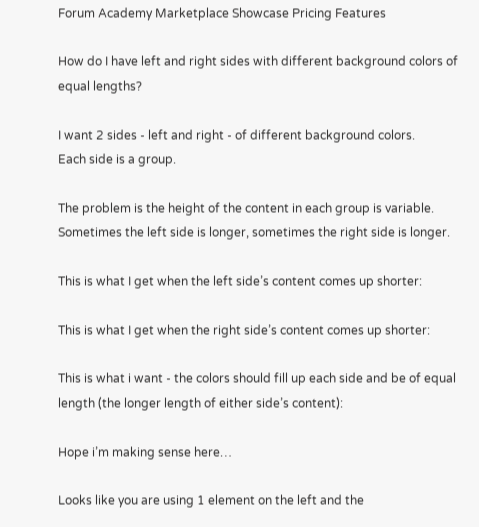Forum Academy Marketplace Showcase Pricing Features

How do I have left and right sides with different background colors of equal lengths?

I want 2 sides - left and right - of different background colors.
Each side is a group.

The problem is the height of the content in each group is variable.
Sometimes the left side is longer, sometimes the right side is longer.

This is what I get when the left side’s content comes up shorter:

This is what I get when the right side’s content comes up shorter:

This is what i want - the colors should fill up each side and be of equal length (the longer length of either side’s content):

Hope i’m making sense here…

Looks like you are using 1 element on the left and the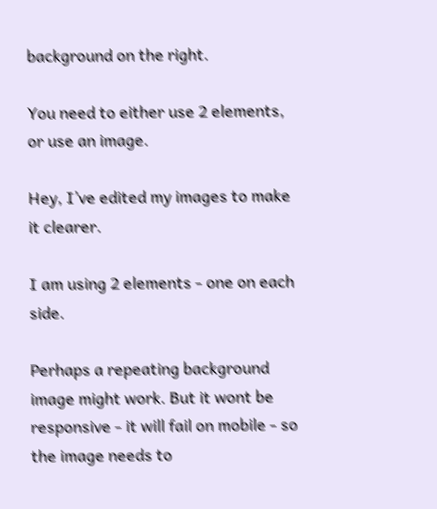background on the right.

You need to either use 2 elements, or use an image.

Hey, I’ve edited my images to make it clearer.

I am using 2 elements - one on each side.

Perhaps a repeating background image might work. But it wont be responsive - it will fail on mobile - so the image needs to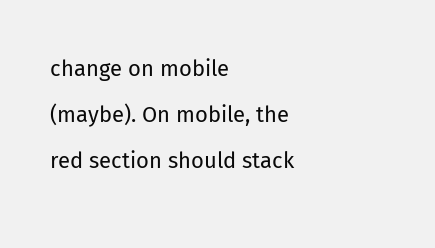change on mobile (maybe). On mobile, the red section should stack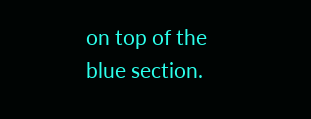on top of the blue section.